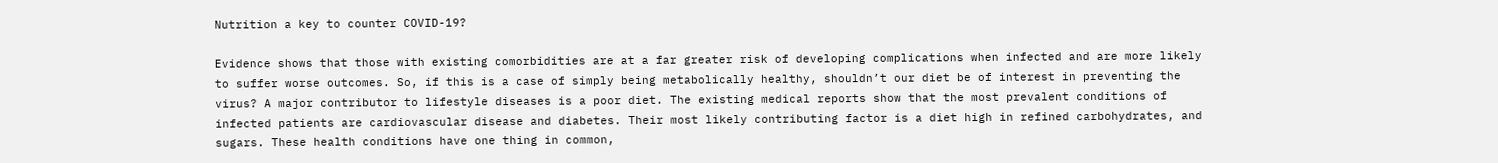Nutrition a key to counter COVID-19?

Evidence shows that those with existing comorbidities are at a far greater risk of developing complications when infected and are more likely to suffer worse outcomes. So, if this is a case of simply being metabolically healthy, shouldn’t our diet be of interest in preventing the virus? A major contributor to lifestyle diseases is a poor diet. The existing medical reports show that the most prevalent conditions of infected patients are cardiovascular disease and diabetes. Their most likely contributing factor is a diet high in refined carbohydrates, and sugars. These health conditions have one thing in common,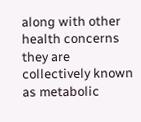along with other health concerns they are collectively known as metabolic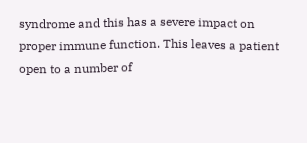syndrome and this has a severe impact on proper immune function. This leaves a patient open to a number of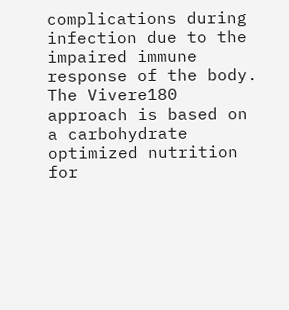complications during infection due to the impaired immune response of the body. The Vivere180 approach is based on a carbohydrate optimized nutrition for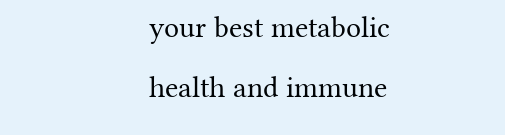your best metabolic health and immune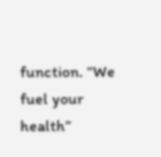function. “We fuel your health”